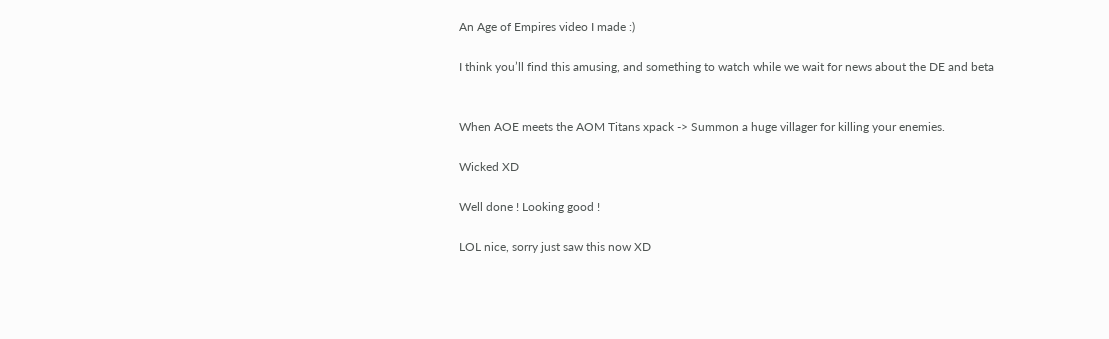An Age of Empires video I made :)

I think you’ll find this amusing, and something to watch while we wait for news about the DE and beta


When AOE meets the AOM Titans xpack -> Summon a huge villager for killing your enemies.

Wicked XD

Well done ! Looking good !

LOL nice, sorry just saw this now XD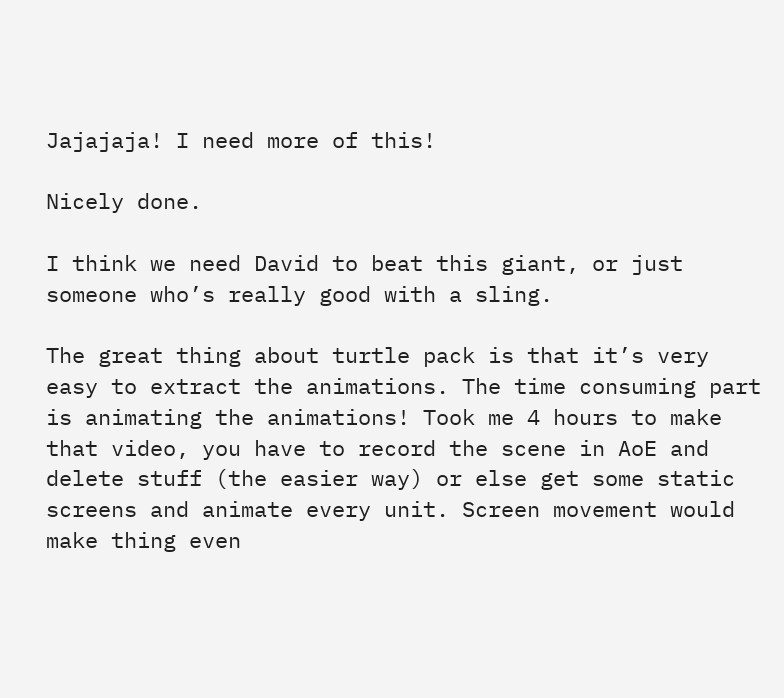Jajajaja! I need more of this!

Nicely done.

I think we need David to beat this giant, or just someone who’s really good with a sling.

The great thing about turtle pack is that it’s very easy to extract the animations. The time consuming part is animating the animations! Took me 4 hours to make that video, you have to record the scene in AoE and delete stuff (the easier way) or else get some static screens and animate every unit. Screen movement would make thing even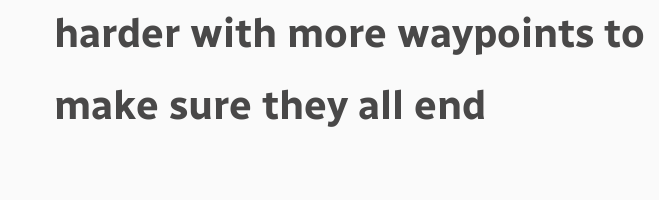harder with more waypoints to make sure they all end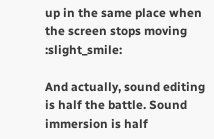up in the same place when the screen stops moving :slight_smile:

And actually, sound editing is half the battle. Sound immersion is half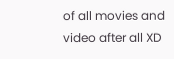of all movies and video after all XD